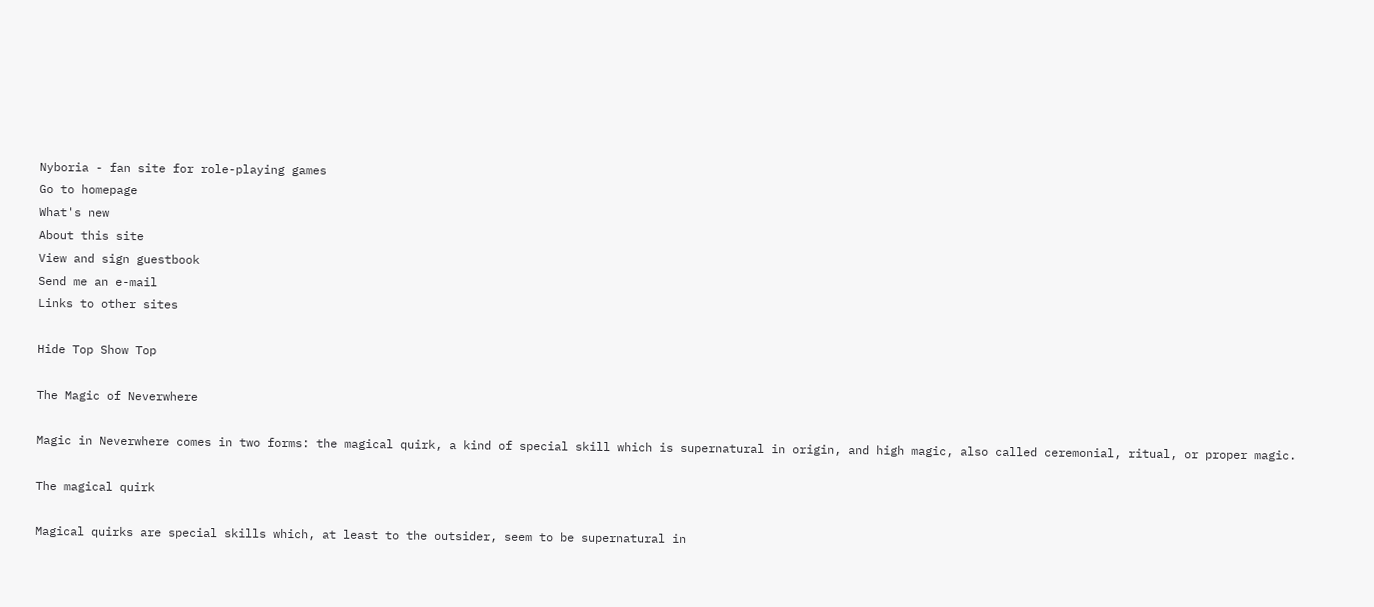Nyboria - fan site for role-playing games
Go to homepage
What's new
About this site
View and sign guestbook
Send me an e-mail
Links to other sites

Hide Top Show Top

The Magic of Neverwhere

Magic in Neverwhere comes in two forms: the magical quirk, a kind of special skill which is supernatural in origin, and high magic, also called ceremonial, ritual, or proper magic.

The magical quirk

Magical quirks are special skills which, at least to the outsider, seem to be supernatural in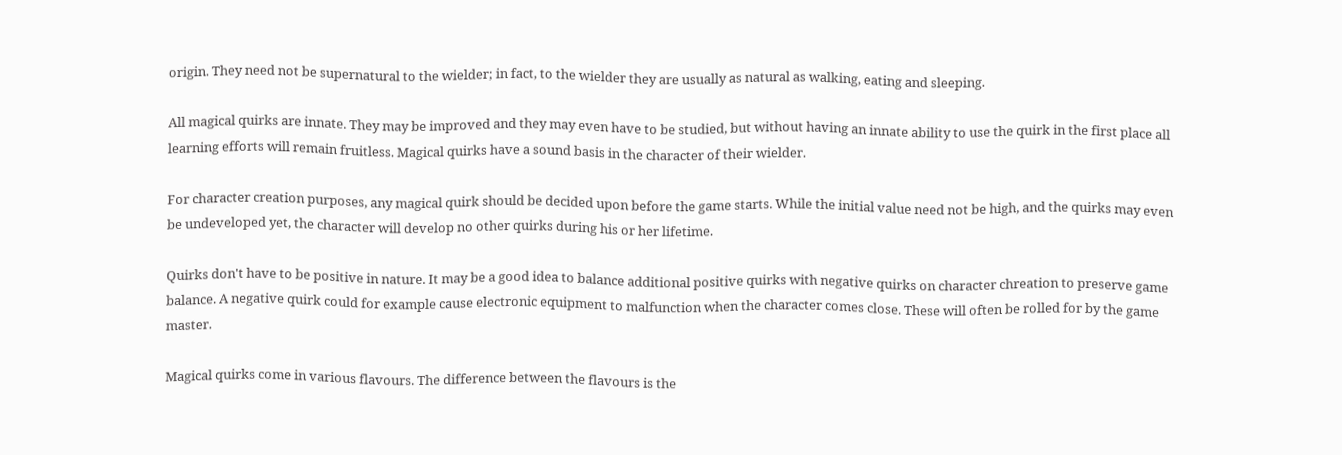origin. They need not be supernatural to the wielder; in fact, to the wielder they are usually as natural as walking, eating and sleeping.

All magical quirks are innate. They may be improved and they may even have to be studied, but without having an innate ability to use the quirk in the first place all learning efforts will remain fruitless. Magical quirks have a sound basis in the character of their wielder.

For character creation purposes, any magical quirk should be decided upon before the game starts. While the initial value need not be high, and the quirks may even be undeveloped yet, the character will develop no other quirks during his or her lifetime.

Quirks don't have to be positive in nature. It may be a good idea to balance additional positive quirks with negative quirks on character chreation to preserve game balance. A negative quirk could for example cause electronic equipment to malfunction when the character comes close. These will often be rolled for by the game master.

Magical quirks come in various flavours. The difference between the flavours is the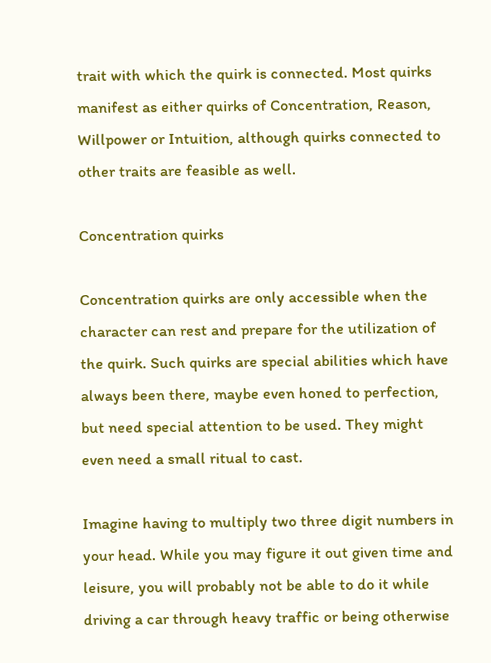trait with which the quirk is connected. Most quirks manifest as either quirks of Concentration, Reason, Willpower or Intuition, although quirks connected to other traits are feasible as well.

Concentration quirks

Concentration quirks are only accessible when the character can rest and prepare for the utilization of the quirk. Such quirks are special abilities which have always been there, maybe even honed to perfection, but need special attention to be used. They might even need a small ritual to cast.

Imagine having to multiply two three digit numbers in your head. While you may figure it out given time and leisure, you will probably not be able to do it while driving a car through heavy traffic or being otherwise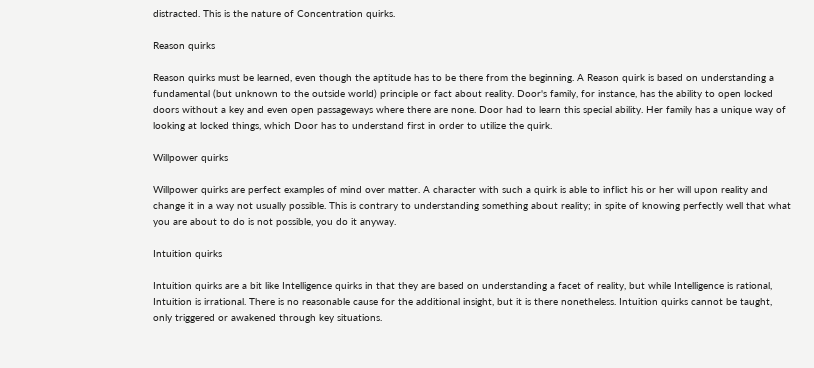distracted. This is the nature of Concentration quirks.

Reason quirks

Reason quirks must be learned, even though the aptitude has to be there from the beginning. A Reason quirk is based on understanding a fundamental (but unknown to the outside world) principle or fact about reality. Door's family, for instance, has the ability to open locked doors without a key and even open passageways where there are none. Door had to learn this special ability. Her family has a unique way of looking at locked things, which Door has to understand first in order to utilize the quirk.

Willpower quirks

Willpower quirks are perfect examples of mind over matter. A character with such a quirk is able to inflict his or her will upon reality and change it in a way not usually possible. This is contrary to understanding something about reality; in spite of knowing perfectly well that what you are about to do is not possible, you do it anyway.

Intuition quirks

Intuition quirks are a bit like Intelligence quirks in that they are based on understanding a facet of reality, but while Intelligence is rational, Intuition is irrational. There is no reasonable cause for the additional insight, but it is there nonetheless. Intuition quirks cannot be taught, only triggered or awakened through key situations.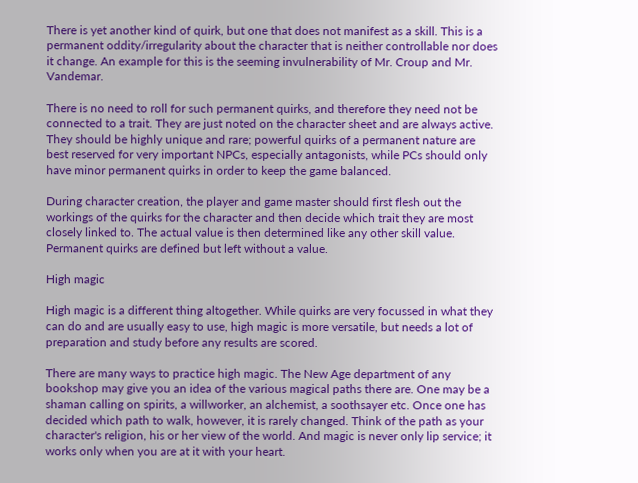There is yet another kind of quirk, but one that does not manifest as a skill. This is a permanent oddity/irregularity about the character that is neither controllable nor does it change. An example for this is the seeming invulnerability of Mr. Croup and Mr. Vandemar.

There is no need to roll for such permanent quirks, and therefore they need not be connected to a trait. They are just noted on the character sheet and are always active. They should be highly unique and rare; powerful quirks of a permanent nature are best reserved for very important NPCs, especially antagonists, while PCs should only have minor permanent quirks in order to keep the game balanced.

During character creation, the player and game master should first flesh out the workings of the quirks for the character and then decide which trait they are most closely linked to. The actual value is then determined like any other skill value. Permanent quirks are defined but left without a value.

High magic

High magic is a different thing altogether. While quirks are very focussed in what they can do and are usually easy to use, high magic is more versatile, but needs a lot of preparation and study before any results are scored.

There are many ways to practice high magic. The New Age department of any bookshop may give you an idea of the various magical paths there are. One may be a shaman calling on spirits, a willworker, an alchemist, a soothsayer etc. Once one has decided which path to walk, however, it is rarely changed. Think of the path as your character's religion, his or her view of the world. And magic is never only lip service; it works only when you are at it with your heart.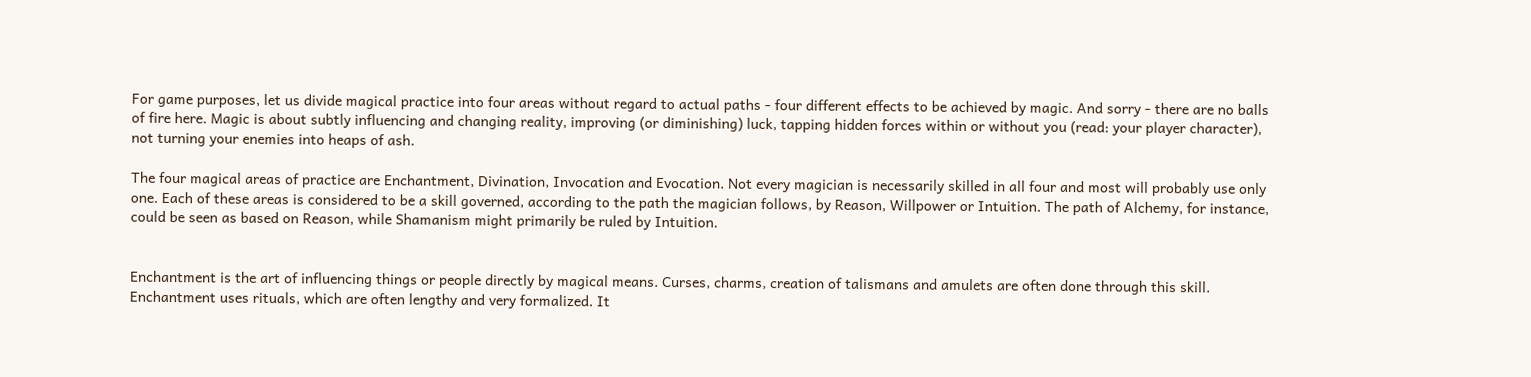For game purposes, let us divide magical practice into four areas without regard to actual paths - four different effects to be achieved by magic. And sorry - there are no balls of fire here. Magic is about subtly influencing and changing reality, improving (or diminishing) luck, tapping hidden forces within or without you (read: your player character), not turning your enemies into heaps of ash.

The four magical areas of practice are Enchantment, Divination, Invocation and Evocation. Not every magician is necessarily skilled in all four and most will probably use only one. Each of these areas is considered to be a skill governed, according to the path the magician follows, by Reason, Willpower or Intuition. The path of Alchemy, for instance, could be seen as based on Reason, while Shamanism might primarily be ruled by Intuition.


Enchantment is the art of influencing things or people directly by magical means. Curses, charms, creation of talismans and amulets are often done through this skill. Enchantment uses rituals, which are often lengthy and very formalized. It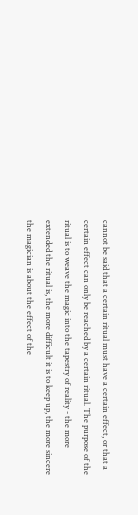cannot be said that a certain ritual must have a certain effect, or that a certain effect can only be reached by a certain ritual. The purpose of the ritual is to weave the magic into the tapestry of reality - the more extended the ritual is, the more difficult it is to keep up, the more sincere the magician is about the effect of the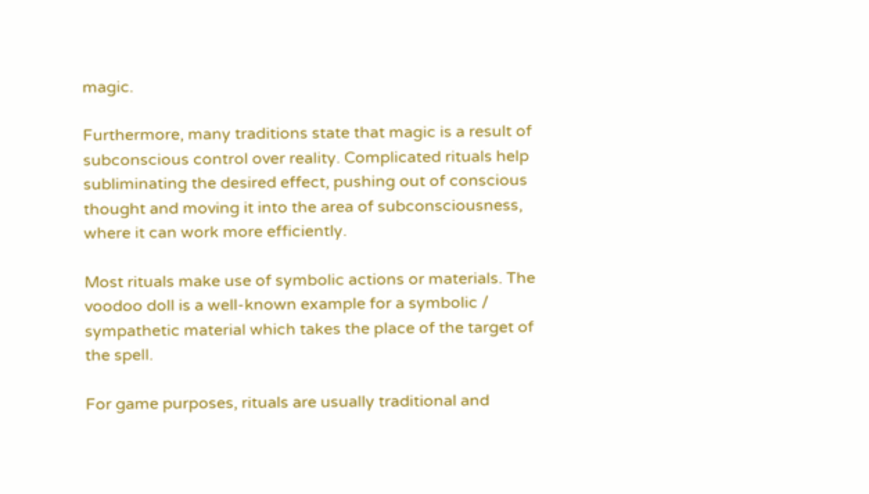magic.

Furthermore, many traditions state that magic is a result of subconscious control over reality. Complicated rituals help subliminating the desired effect, pushing out of conscious thought and moving it into the area of subconsciousness, where it can work more efficiently.

Most rituals make use of symbolic actions or materials. The voodoo doll is a well-known example for a symbolic / sympathetic material which takes the place of the target of the spell.

For game purposes, rituals are usually traditional and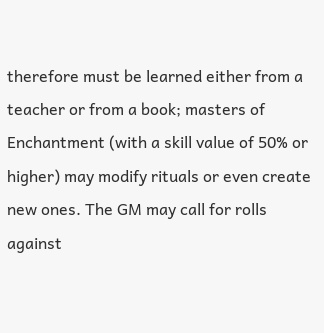therefore must be learned either from a teacher or from a book; masters of Enchantment (with a skill value of 50% or higher) may modify rituals or even create new ones. The GM may call for rolls against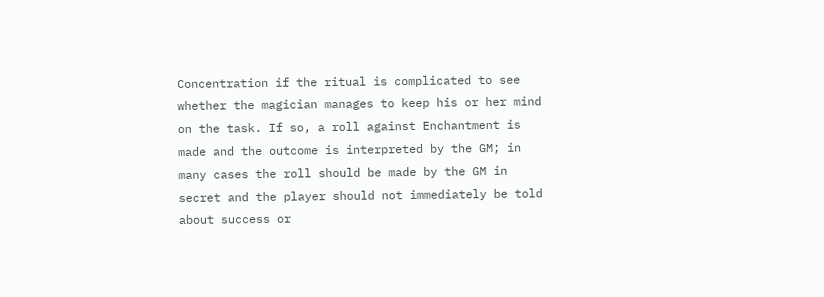Concentration if the ritual is complicated to see whether the magician manages to keep his or her mind on the task. If so, a roll against Enchantment is made and the outcome is interpreted by the GM; in many cases the roll should be made by the GM in secret and the player should not immediately be told about success or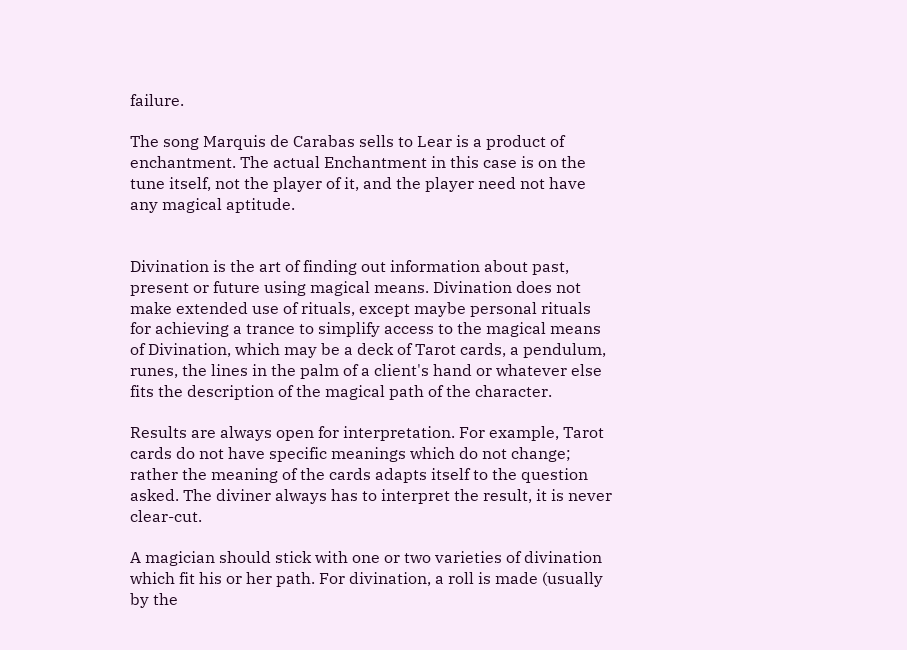failure.

The song Marquis de Carabas sells to Lear is a product of enchantment. The actual Enchantment in this case is on the tune itself, not the player of it, and the player need not have any magical aptitude.


Divination is the art of finding out information about past, present or future using magical means. Divination does not make extended use of rituals, except maybe personal rituals for achieving a trance to simplify access to the magical means of Divination, which may be a deck of Tarot cards, a pendulum, runes, the lines in the palm of a client's hand or whatever else fits the description of the magical path of the character.

Results are always open for interpretation. For example, Tarot cards do not have specific meanings which do not change; rather the meaning of the cards adapts itself to the question asked. The diviner always has to interpret the result, it is never clear-cut.

A magician should stick with one or two varieties of divination which fit his or her path. For divination, a roll is made (usually by the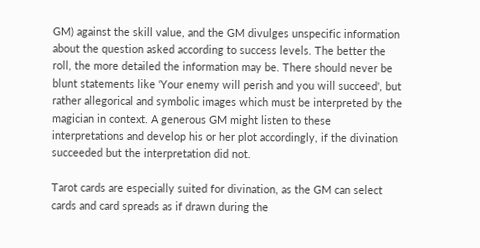GM) against the skill value, and the GM divulges unspecific information about the question asked according to success levels. The better the roll, the more detailed the information may be. There should never be blunt statements like 'Your enemy will perish and you will succeed', but rather allegorical and symbolic images which must be interpreted by the magician in context. A generous GM might listen to these interpretations and develop his or her plot accordingly, if the divination succeeded but the interpretation did not.

Tarot cards are especially suited for divination, as the GM can select cards and card spreads as if drawn during the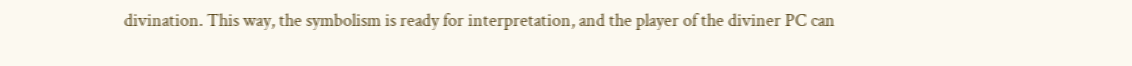divination. This way, the symbolism is ready for interpretation, and the player of the diviner PC can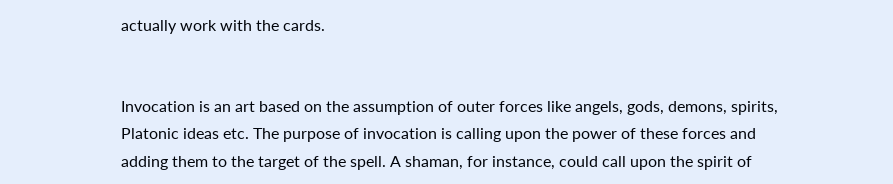actually work with the cards.


Invocation is an art based on the assumption of outer forces like angels, gods, demons, spirits, Platonic ideas etc. The purpose of invocation is calling upon the power of these forces and adding them to the target of the spell. A shaman, for instance, could call upon the spirit of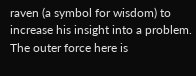raven (a symbol for wisdom) to increase his insight into a problem. The outer force here is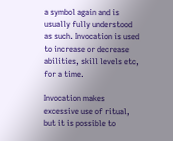a symbol again and is usually fully understood as such. Invocation is used to increase or decrease abilities, skill levels etc, for a time.

Invocation makes excessive use of ritual, but it is possible to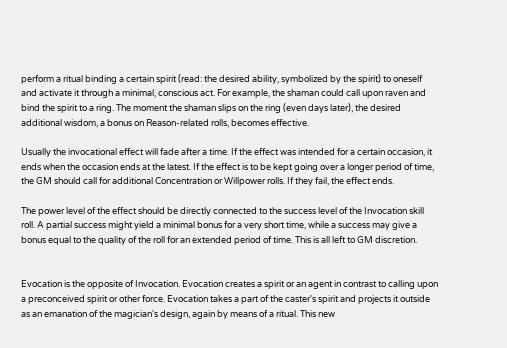perform a ritual binding a certain spirit (read: the desired ability, symbolized by the spirit) to oneself and activate it through a minimal, conscious act. For example, the shaman could call upon raven and bind the spirit to a ring. The moment the shaman slips on the ring (even days later), the desired additional wisdom, a bonus on Reason-related rolls, becomes effective.

Usually the invocational effect will fade after a time. If the effect was intended for a certain occasion, it ends when the occasion ends at the latest. If the effect is to be kept going over a longer period of time, the GM should call for additional Concentration or Willpower rolls. If they fail, the effect ends.

The power level of the effect should be directly connected to the success level of the Invocation skill roll. A partial success might yield a minimal bonus for a very short time, while a success may give a bonus equal to the quality of the roll for an extended period of time. This is all left to GM discretion.


Evocation is the opposite of Invocation. Evocation creates a spirit or an agent in contrast to calling upon a preconceived spirit or other force. Evocation takes a part of the caster's spirit and projects it outside as an emanation of the magician's design, again by means of a ritual. This new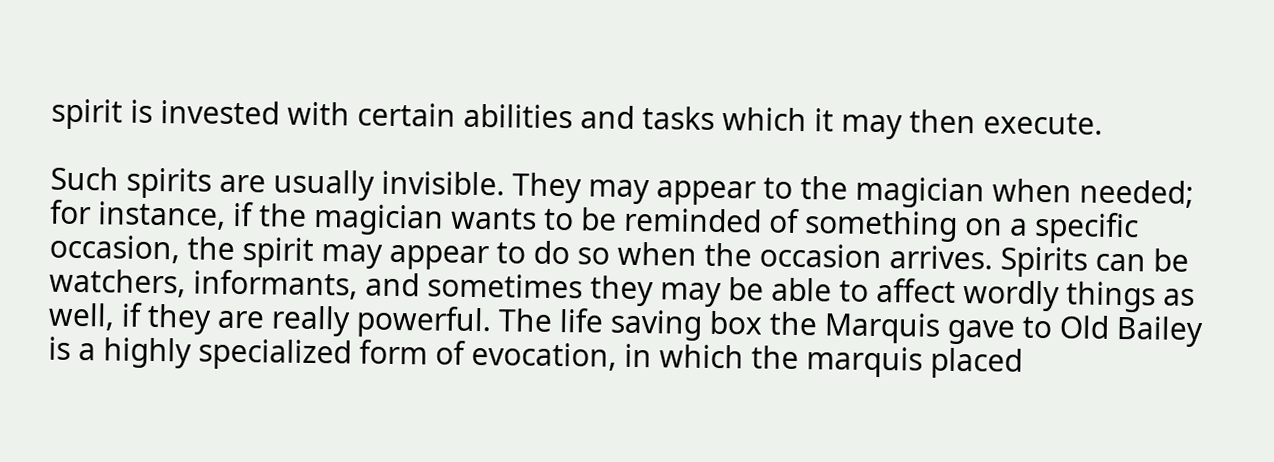spirit is invested with certain abilities and tasks which it may then execute.

Such spirits are usually invisible. They may appear to the magician when needed; for instance, if the magician wants to be reminded of something on a specific occasion, the spirit may appear to do so when the occasion arrives. Spirits can be watchers, informants, and sometimes they may be able to affect wordly things as well, if they are really powerful. The life saving box the Marquis gave to Old Bailey is a highly specialized form of evocation, in which the marquis placed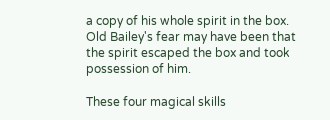a copy of his whole spirit in the box. Old Bailey's fear may have been that the spirit escaped the box and took possession of him.

These four magical skills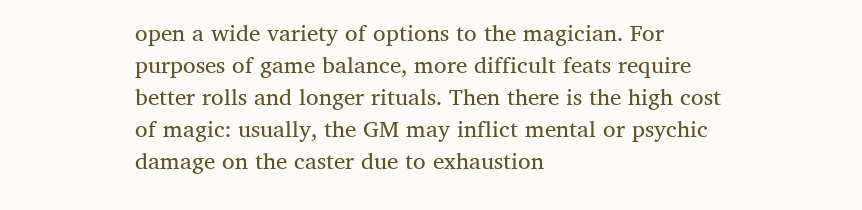open a wide variety of options to the magician. For purposes of game balance, more difficult feats require better rolls and longer rituals. Then there is the high cost of magic: usually, the GM may inflict mental or psychic damage on the caster due to exhaustion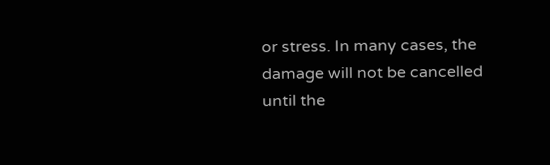or stress. In many cases, the damage will not be cancelled until the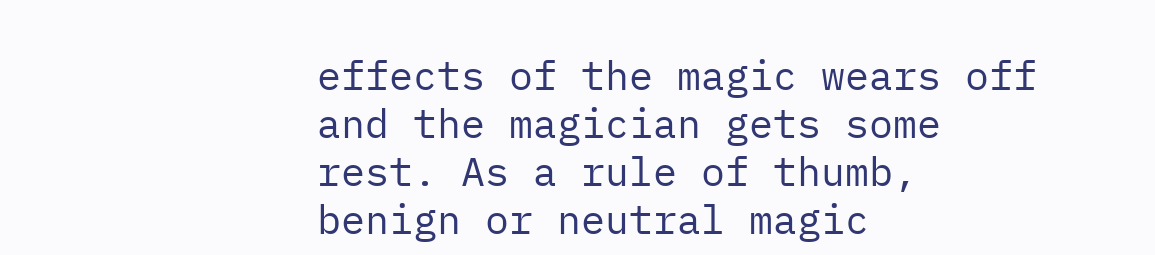effects of the magic wears off and the magician gets some rest. As a rule of thumb, benign or neutral magic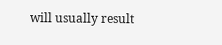will usually result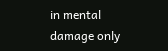in mental damage only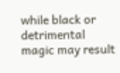while black or detrimental magic may result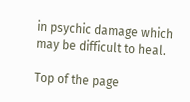in psychic damage which may be difficult to heal.

Top of the page